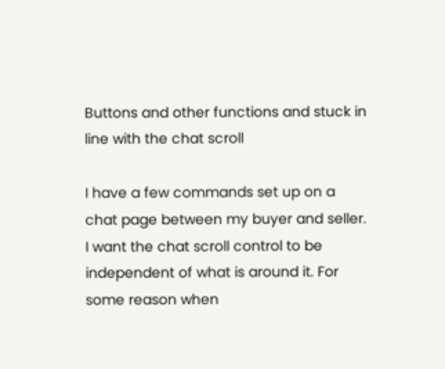Buttons and other functions and stuck in line with the chat scroll

I have a few commands set up on a chat page between my buyer and seller. I want the chat scroll control to be independent of what is around it. For some reason when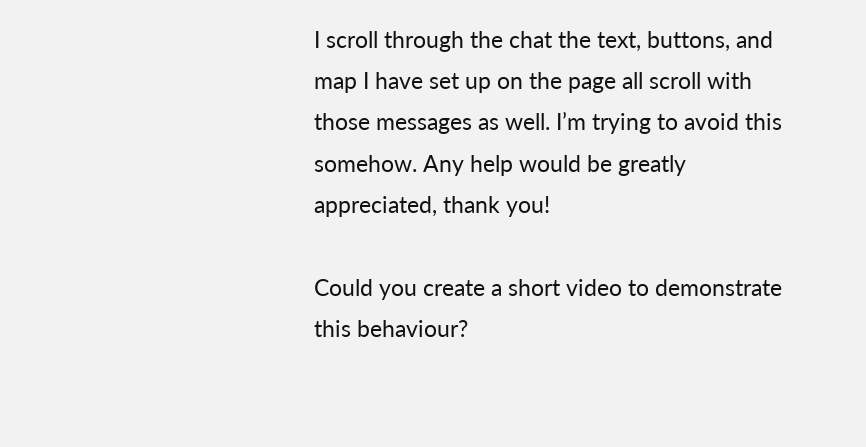I scroll through the chat the text, buttons, and map I have set up on the page all scroll with those messages as well. I’m trying to avoid this somehow. Any help would be greatly appreciated, thank you!

Could you create a short video to demonstrate this behaviour?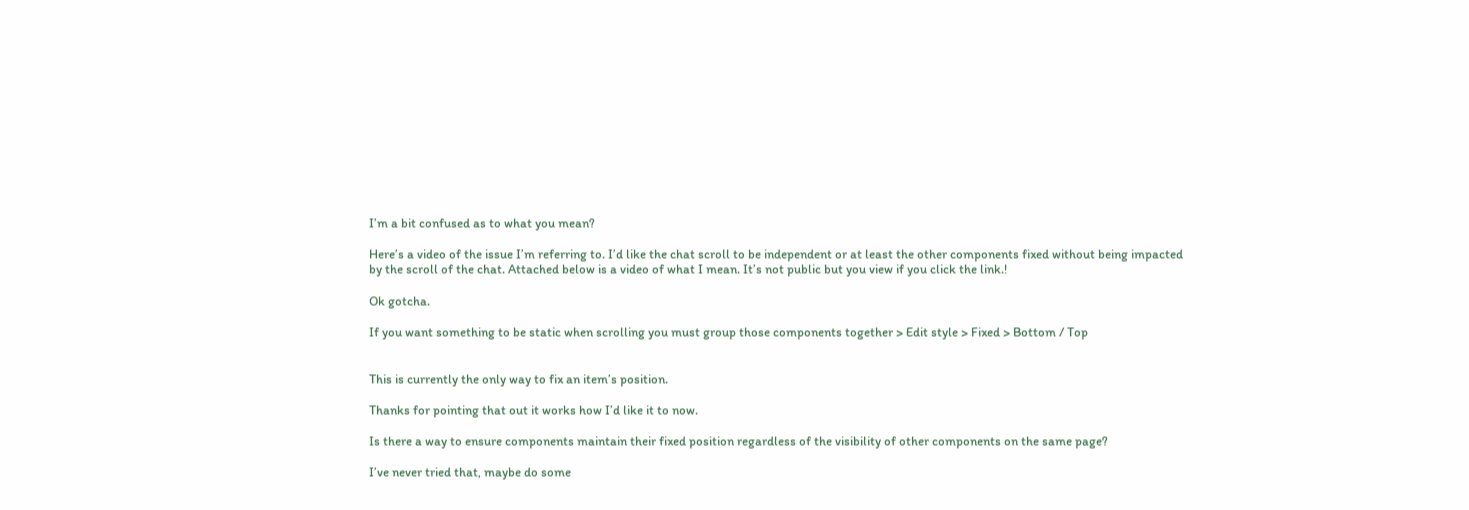I’m a bit confused as to what you mean?

Here’s a video of the issue I’m referring to. I’d like the chat scroll to be independent or at least the other components fixed without being impacted by the scroll of the chat. Attached below is a video of what I mean. It’s not public but you view if you click the link.!

Ok gotcha.

If you want something to be static when scrolling you must group those components together > Edit style > Fixed > Bottom / Top


This is currently the only way to fix an item’s position.

Thanks for pointing that out it works how I’d like it to now.

Is there a way to ensure components maintain their fixed position regardless of the visibility of other components on the same page?

I’ve never tried that, maybe do some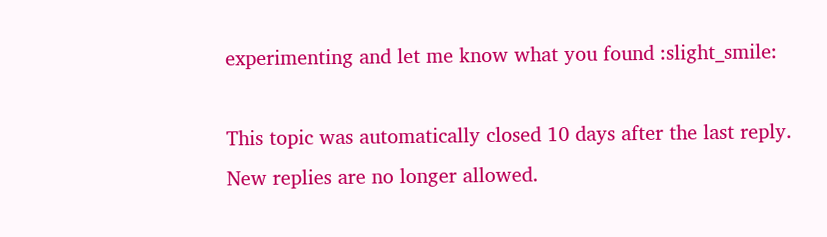experimenting and let me know what you found :slight_smile:

This topic was automatically closed 10 days after the last reply. New replies are no longer allowed.